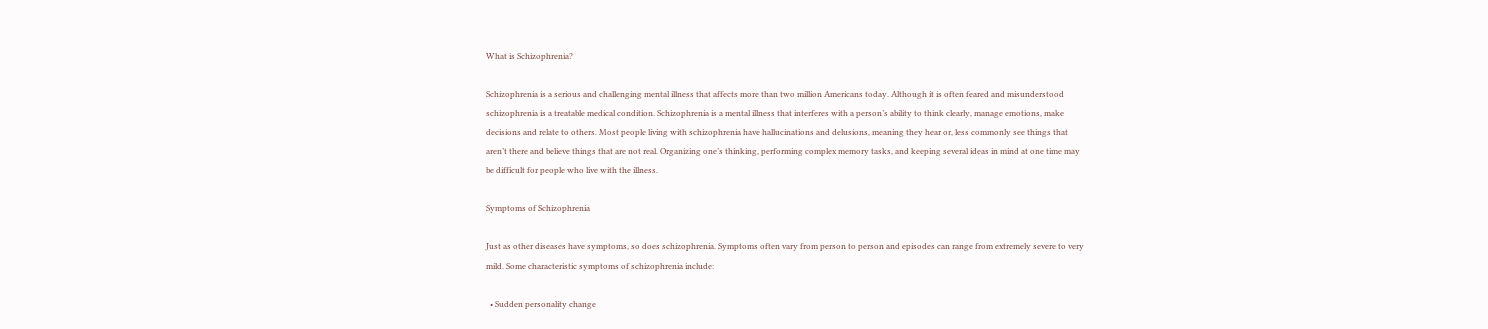What is Schizophrenia?

Schizophrenia is a serious and challenging mental illness that affects more than two million Americans today. Although it is often feared and misunderstood schizophrenia is a treatable medical condition. Schizophrenia is a mental illness that interferes with a person’s ability to think clearly, manage emotions, make decisions and relate to others. Most people living with schizophrenia have hallucinations and delusions, meaning they hear or, less commonly see things that aren’t there and believe things that are not real. Organizing one’s thinking, performing complex memory tasks, and keeping several ideas in mind at one time may be difficult for people who live with the illness.

Symptoms of Schizophrenia

Just as other diseases have symptoms, so does schizophrenia. Symptoms often vary from person to person and episodes can range from extremely severe to very mild. Some characteristic symptoms of schizophrenia include:

  • Sudden personality change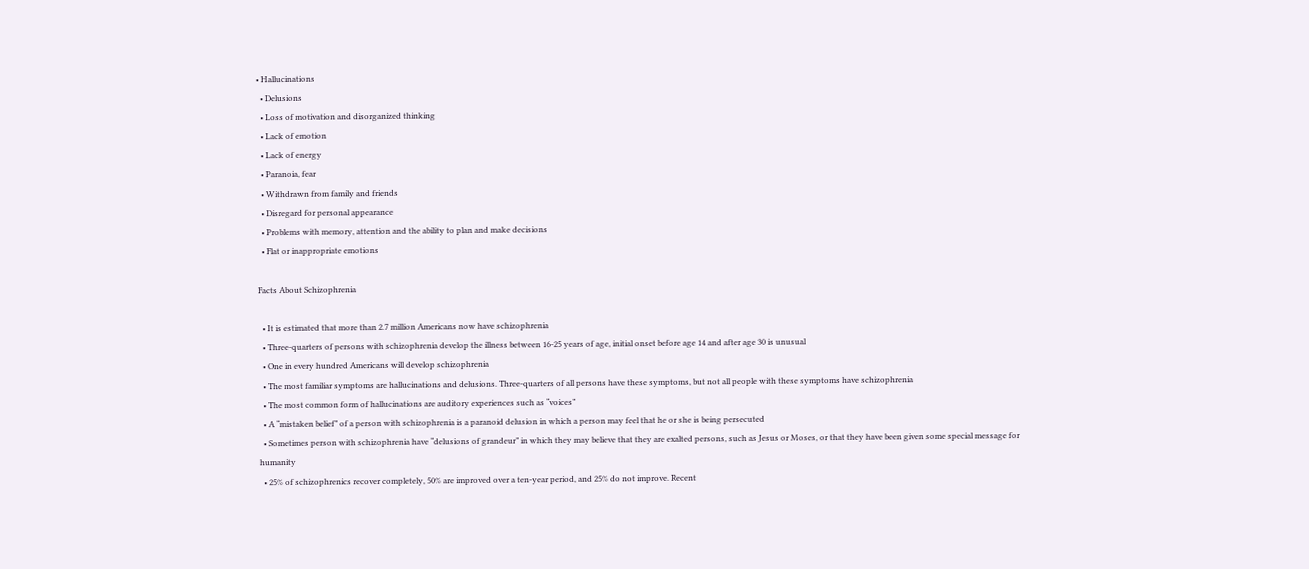• Hallucinations
  • Delusions
  • Loss of motivation and disorganized thinking
  • Lack of emotion
  • Lack of energy
  • Paranoia, fear
  • Withdrawn from family and friends
  • Disregard for personal appearance
  • Problems with memory, attention and the ability to plan and make decisions
  • Flat or inappropriate emotions

Facts About Schizophrenia

  • It is estimated that more than 2.7 million Americans now have schizophrenia
  • Three-quarters of persons with schizophrenia develop the illness between 16-25 years of age, initial onset before age 14 and after age 30 is unusual
  • One in every hundred Americans will develop schizophrenia
  • The most familiar symptoms are hallucinations and delusions. Three-quarters of all persons have these symptoms, but not all people with these symptoms have schizophrenia
  • The most common form of hallucinations are auditory experiences such as “voices”
  • A “mistaken belief” of a person with schizophrenia is a paranoid delusion in which a person may feel that he or she is being persecuted
  • Sometimes person with schizophrenia have “delusions of grandeur” in which they may believe that they are exalted persons, such as Jesus or Moses, or that they have been given some special message for humanity
  • 25% of schizophrenics recover completely, 50% are improved over a ten-year period, and 25% do not improve. Recent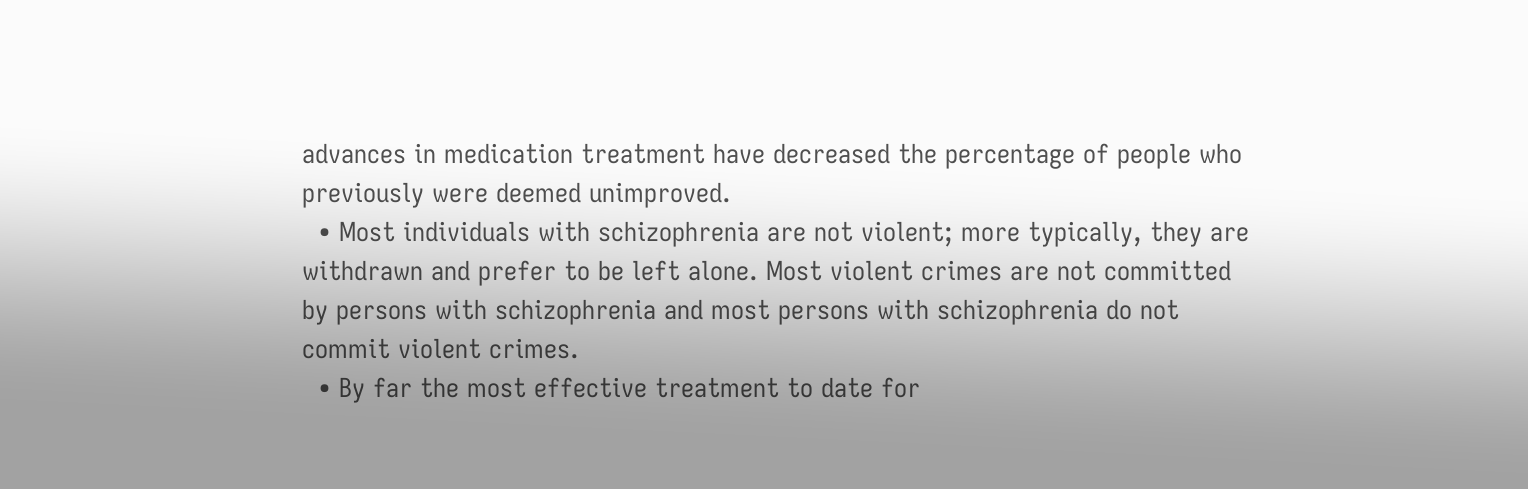advances in medication treatment have decreased the percentage of people who previously were deemed unimproved.
  • Most individuals with schizophrenia are not violent; more typically, they are withdrawn and prefer to be left alone. Most violent crimes are not committed by persons with schizophrenia and most persons with schizophrenia do not commit violent crimes.
  • By far the most effective treatment to date for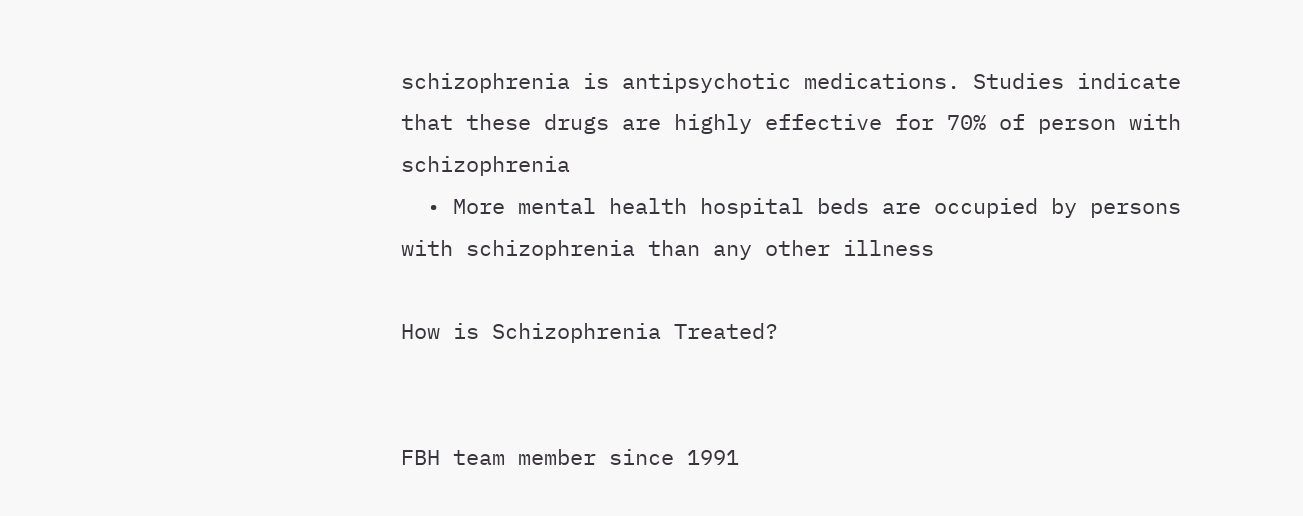schizophrenia is antipsychotic medications. Studies indicate that these drugs are highly effective for 70% of person with schizophrenia
  • More mental health hospital beds are occupied by persons with schizophrenia than any other illness

How is Schizophrenia Treated?


FBH team member since 1991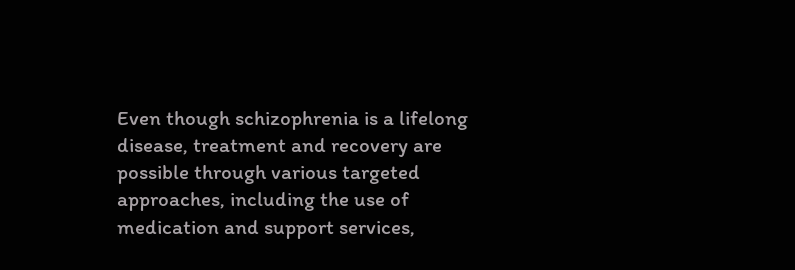Even though schizophrenia is a lifelong disease, treatment and recovery are possible through various targeted approaches, including the use of medication and support services,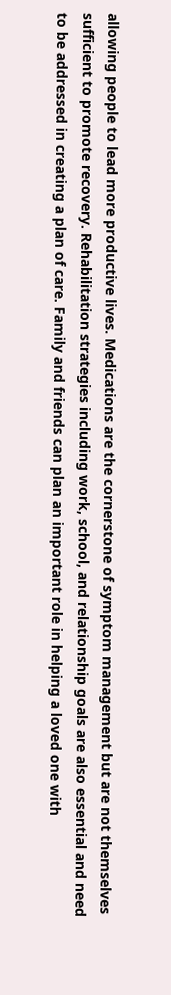allowing people to lead more productive lives. Medications are the cornerstone of symptom management but are not themselves sufficient to promote recovery. Rehabilitation strategies including work, school, and relationship goals are also essential and need to be addressed in creating a plan of care. Family and friends can plan an important role in helping a loved one with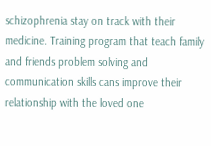schizophrenia stay on track with their medicine. Training program that teach family and friends problem solving and communication skills cans improve their relationship with the loved one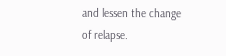and lessen the change of relapse.